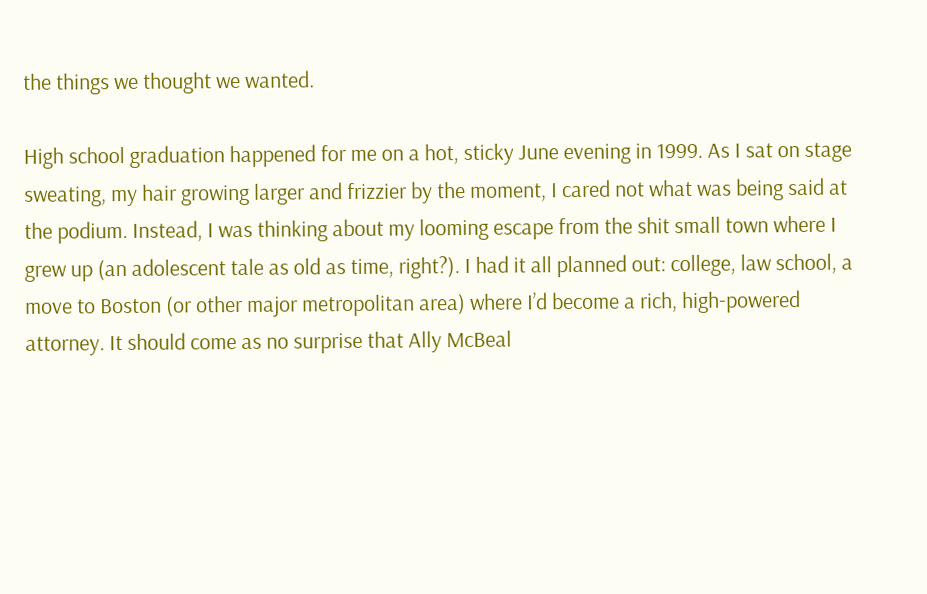the things we thought we wanted.

High school graduation happened for me on a hot, sticky June evening in 1999. As I sat on stage sweating, my hair growing larger and frizzier by the moment, I cared not what was being said at the podium. Instead, I was thinking about my looming escape from the shit small town where I grew up (an adolescent tale as old as time, right?). I had it all planned out: college, law school, a move to Boston (or other major metropolitan area) where I’d become a rich, high-powered attorney. It should come as no surprise that Ally McBeal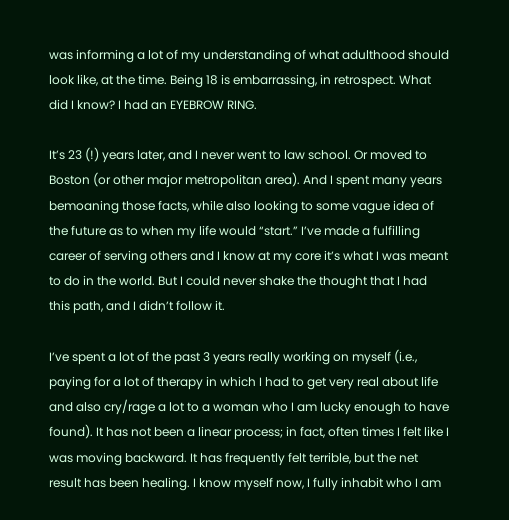was informing a lot of my understanding of what adulthood should look like, at the time. Being 18 is embarrassing, in retrospect. What did I know? I had an EYEBROW RING.

It’s 23 (!) years later, and I never went to law school. Or moved to Boston (or other major metropolitan area). And I spent many years bemoaning those facts, while also looking to some vague idea of the future as to when my life would “start.” I’ve made a fulfilling career of serving others and I know at my core it’s what I was meant to do in the world. But I could never shake the thought that I had this path, and I didn’t follow it.

I’ve spent a lot of the past 3 years really working on myself (i.e., paying for a lot of therapy in which I had to get very real about life and also cry/rage a lot to a woman who I am lucky enough to have found). It has not been a linear process; in fact, often times I felt like I was moving backward. It has frequently felt terrible, but the net result has been healing. I know myself now, I fully inhabit who I am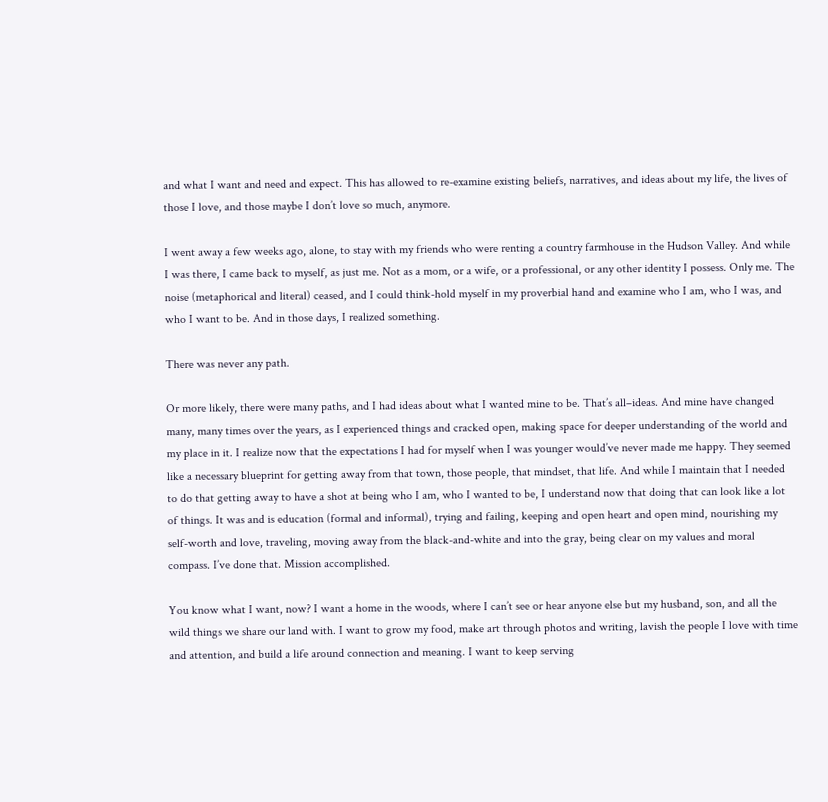and what I want and need and expect. This has allowed to re-examine existing beliefs, narratives, and ideas about my life, the lives of those I love, and those maybe I don’t love so much, anymore.

I went away a few weeks ago, alone, to stay with my friends who were renting a country farmhouse in the Hudson Valley. And while I was there, I came back to myself, as just me. Not as a mom, or a wife, or a professional, or any other identity I possess. Only me. The noise (metaphorical and literal) ceased, and I could think-hold myself in my proverbial hand and examine who I am, who I was, and who I want to be. And in those days, I realized something.

There was never any path.

Or more likely, there were many paths, and I had ideas about what I wanted mine to be. That’s all–ideas. And mine have changed many, many times over the years, as I experienced things and cracked open, making space for deeper understanding of the world and my place in it. I realize now that the expectations I had for myself when I was younger would’ve never made me happy. They seemed like a necessary blueprint for getting away from that town, those people, that mindset, that life. And while I maintain that I needed to do that getting away to have a shot at being who I am, who I wanted to be, I understand now that doing that can look like a lot of things. It was and is education (formal and informal), trying and failing, keeping and open heart and open mind, nourishing my self-worth and love, traveling, moving away from the black-and-white and into the gray, being clear on my values and moral compass. I’ve done that. Mission accomplished.

You know what I want, now? I want a home in the woods, where I can’t see or hear anyone else but my husband, son, and all the wild things we share our land with. I want to grow my food, make art through photos and writing, lavish the people I love with time and attention, and build a life around connection and meaning. I want to keep serving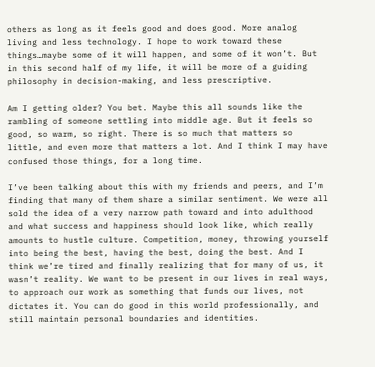others as long as it feels good and does good. More analog living and less technology. I hope to work toward these things…maybe some of it will happen, and some of it won’t. But in this second half of my life, it will be more of a guiding philosophy in decision-making, and less prescriptive.

Am I getting older? You bet. Maybe this all sounds like the rambling of someone settling into middle age. But it feels so good, so warm, so right. There is so much that matters so little, and even more that matters a lot. And I think I may have confused those things, for a long time.

I’ve been talking about this with my friends and peers, and I’m finding that many of them share a similar sentiment. We were all sold the idea of a very narrow path toward and into adulthood and what success and happiness should look like, which really amounts to hustle culture. Competition, money, throwing yourself into being the best, having the best, doing the best. And I think we’re tired and finally realizing that for many of us, it wasn’t reality. We want to be present in our lives in real ways, to approach our work as something that funds our lives, not dictates it. You can do good in this world professionally, and still maintain personal boundaries and identities.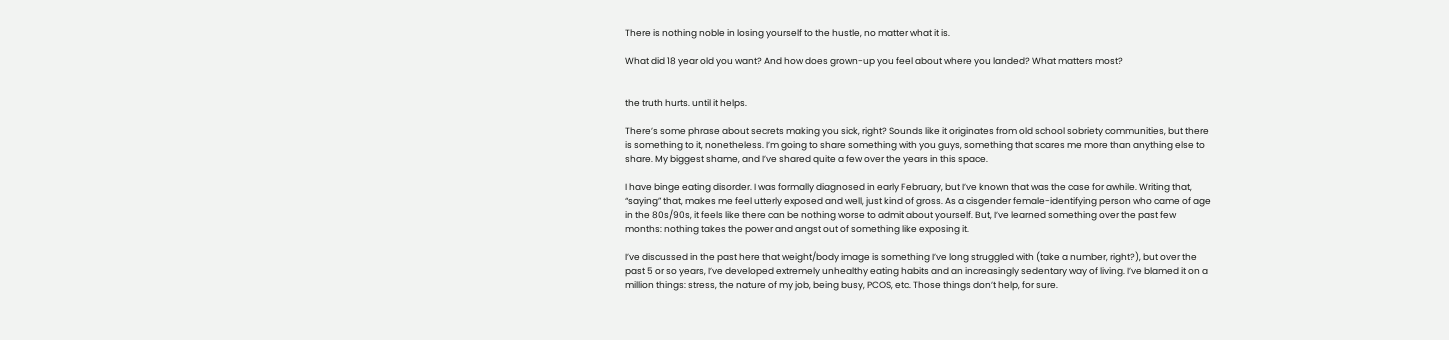There is nothing noble in losing yourself to the hustle, no matter what it is.

What did 18 year old you want? And how does grown-up you feel about where you landed? What matters most?


the truth hurts. until it helps.

There’s some phrase about secrets making you sick, right? Sounds like it originates from old school sobriety communities, but there is something to it, nonetheless. I’m going to share something with you guys, something that scares me more than anything else to share. My biggest shame, and I’ve shared quite a few over the years in this space.

I have binge eating disorder. I was formally diagnosed in early February, but I’ve known that was the case for awhile. Writing that, “saying” that, makes me feel utterly exposed and well, just kind of gross. As a cisgender female-identifying person who came of age in the 80s/90s, it feels like there can be nothing worse to admit about yourself. But, I’ve learned something over the past few months: nothing takes the power and angst out of something like exposing it.

I’ve discussed in the past here that weight/body image is something I’ve long struggled with (take a number, right?), but over the past 5 or so years, I’ve developed extremely unhealthy eating habits and an increasingly sedentary way of living. I’ve blamed it on a million things: stress, the nature of my job, being busy, PCOS, etc. Those things don’t help, for sure.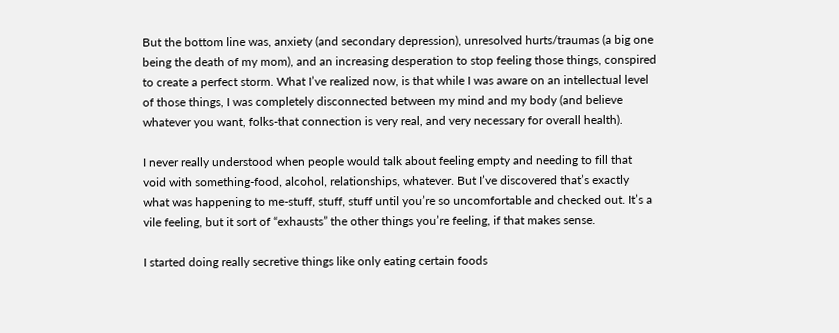But the bottom line was, anxiety (and secondary depression), unresolved hurts/traumas (a big one being the death of my mom), and an increasing desperation to stop feeling those things, conspired to create a perfect storm. What I’ve realized now, is that while I was aware on an intellectual level of those things, I was completely disconnected between my mind and my body (and believe whatever you want, folks-that connection is very real, and very necessary for overall health).

I never really understood when people would talk about feeling empty and needing to fill that void with something-food, alcohol, relationships, whatever. But I’ve discovered that’s exactly what was happening to me-stuff, stuff, stuff until you’re so uncomfortable and checked out. It’s a vile feeling, but it sort of “exhausts” the other things you’re feeling, if that makes sense.

I started doing really secretive things like only eating certain foods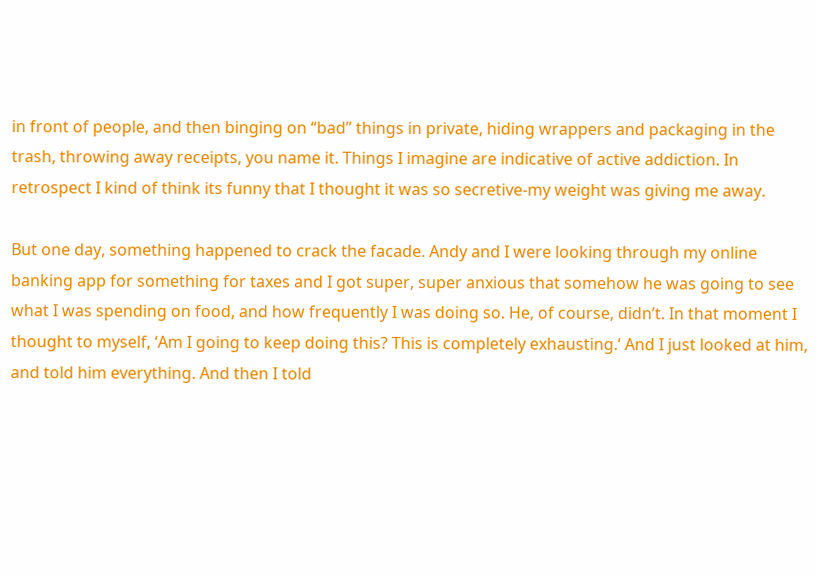in front of people, and then binging on “bad” things in private, hiding wrappers and packaging in the trash, throwing away receipts, you name it. Things I imagine are indicative of active addiction. In retrospect I kind of think its funny that I thought it was so secretive-my weight was giving me away.

But one day, something happened to crack the facade. Andy and I were looking through my online banking app for something for taxes and I got super, super anxious that somehow he was going to see what I was spending on food, and how frequently I was doing so. He, of course, didn’t. In that moment I thought to myself, ‘Am I going to keep doing this? This is completely exhausting.‘ And I just looked at him, and told him everything. And then I told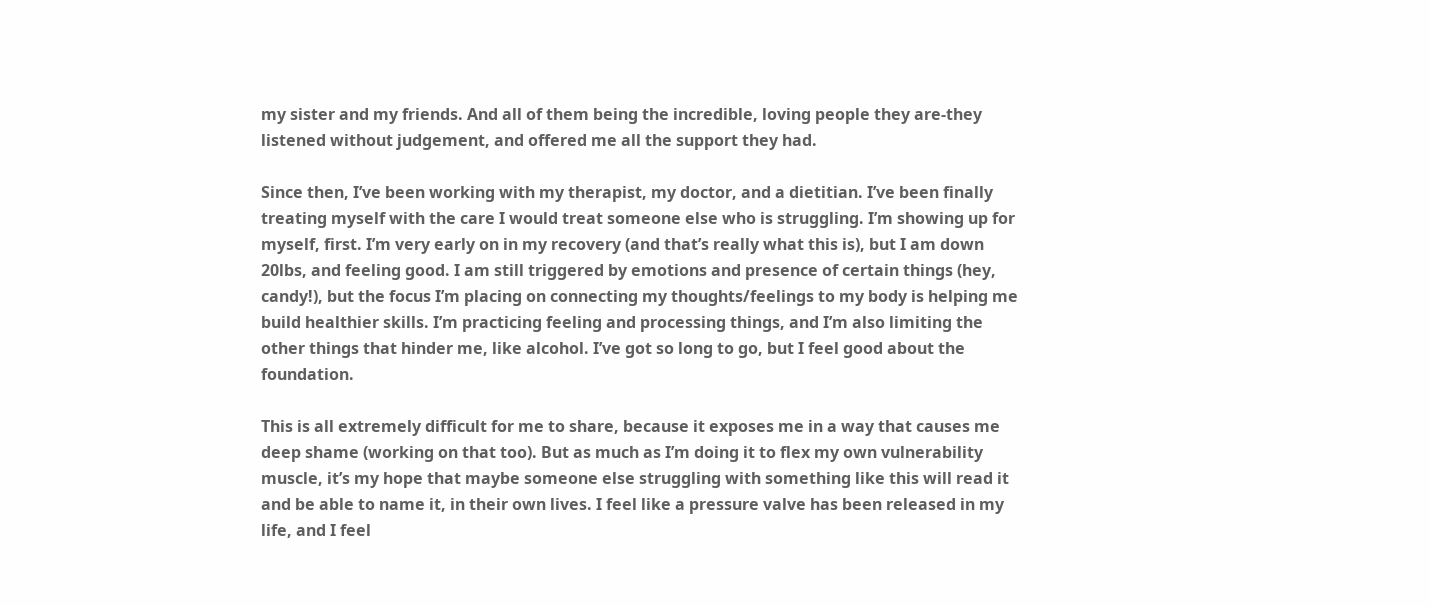my sister and my friends. And all of them being the incredible, loving people they are-they listened without judgement, and offered me all the support they had.

Since then, I’ve been working with my therapist, my doctor, and a dietitian. I’ve been finally treating myself with the care I would treat someone else who is struggling. I’m showing up for myself, first. I’m very early on in my recovery (and that’s really what this is), but I am down 20lbs, and feeling good. I am still triggered by emotions and presence of certain things (hey, candy!), but the focus I’m placing on connecting my thoughts/feelings to my body is helping me build healthier skills. I’m practicing feeling and processing things, and I’m also limiting the other things that hinder me, like alcohol. I’ve got so long to go, but I feel good about the foundation.

This is all extremely difficult for me to share, because it exposes me in a way that causes me deep shame (working on that too). But as much as I’m doing it to flex my own vulnerability muscle, it’s my hope that maybe someone else struggling with something like this will read it and be able to name it, in their own lives. I feel like a pressure valve has been released in my life, and I feel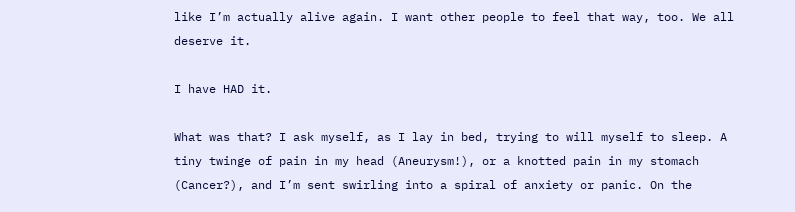like I’m actually alive again. I want other people to feel that way, too. We all deserve it.

I have HAD it.

What was that? I ask myself, as I lay in bed, trying to will myself to sleep. A tiny twinge of pain in my head (Aneurysm!), or a knotted pain in my stomach (Cancer?), and I’m sent swirling into a spiral of anxiety or panic. On the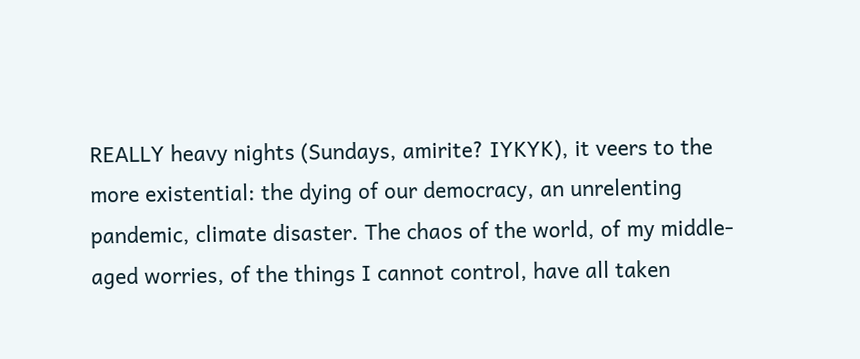REALLY heavy nights (Sundays, amirite? IYKYK), it veers to the more existential: the dying of our democracy, an unrelenting pandemic, climate disaster. The chaos of the world, of my middle-aged worries, of the things I cannot control, have all taken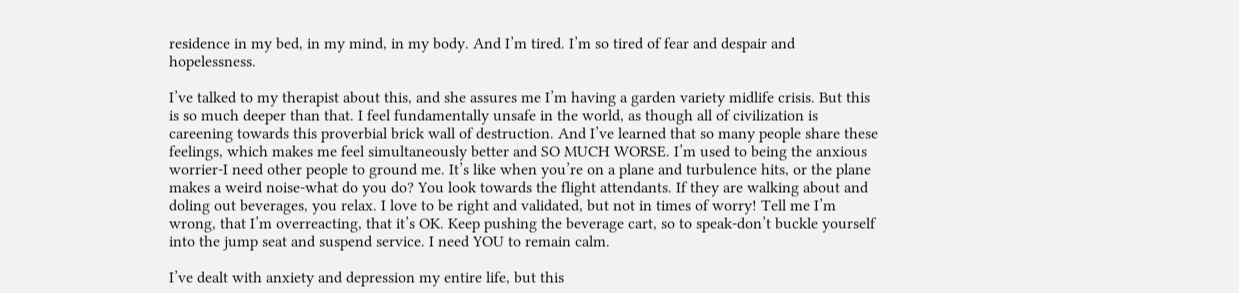residence in my bed, in my mind, in my body. And I’m tired. I’m so tired of fear and despair and hopelessness.

I’ve talked to my therapist about this, and she assures me I’m having a garden variety midlife crisis. But this is so much deeper than that. I feel fundamentally unsafe in the world, as though all of civilization is careening towards this proverbial brick wall of destruction. And I’ve learned that so many people share these feelings, which makes me feel simultaneously better and SO MUCH WORSE. I’m used to being the anxious worrier-I need other people to ground me. It’s like when you’re on a plane and turbulence hits, or the plane makes a weird noise-what do you do? You look towards the flight attendants. If they are walking about and doling out beverages, you relax. I love to be right and validated, but not in times of worry! Tell me I’m wrong, that I’m overreacting, that it’s OK. Keep pushing the beverage cart, so to speak-don’t buckle yourself into the jump seat and suspend service. I need YOU to remain calm.

I’ve dealt with anxiety and depression my entire life, but this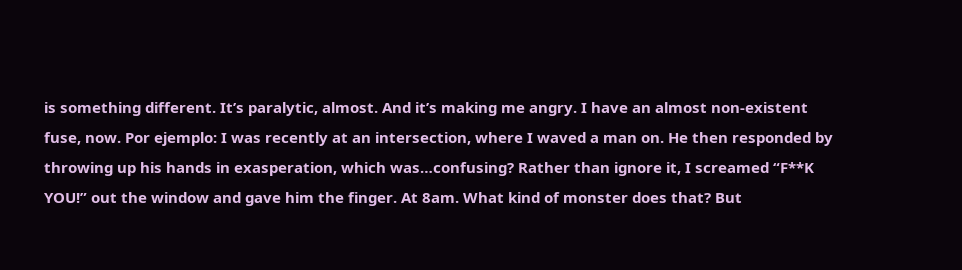is something different. It’s paralytic, almost. And it’s making me angry. I have an almost non-existent fuse, now. Por ejemplo: I was recently at an intersection, where I waved a man on. He then responded by throwing up his hands in exasperation, which was…confusing? Rather than ignore it, I screamed “F**K YOU!” out the window and gave him the finger. At 8am. What kind of monster does that? But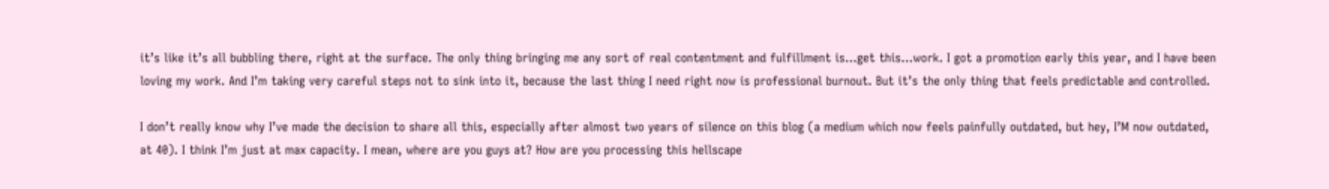it’s like it’s all bubbling there, right at the surface. The only thing bringing me any sort of real contentment and fulfillment is…get this…work. I got a promotion early this year, and I have been loving my work. And I’m taking very careful steps not to sink into it, because the last thing I need right now is professional burnout. But it’s the only thing that feels predictable and controlled.

I don’t really know why I’ve made the decision to share all this, especially after almost two years of silence on this blog (a medium which now feels painfully outdated, but hey, I’M now outdated, at 40). I think I’m just at max capacity. I mean, where are you guys at? How are you processing this hellscape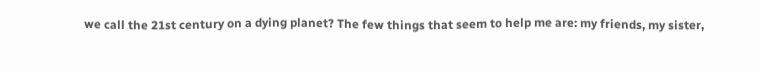we call the 21st century on a dying planet? The few things that seem to help me are: my friends, my sister,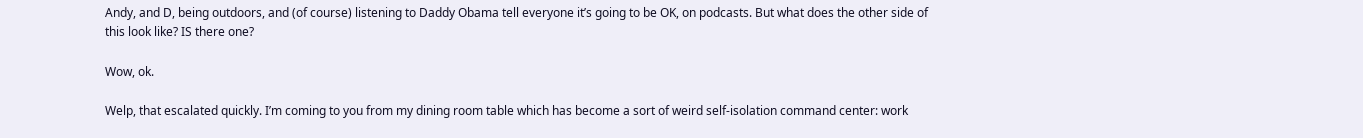Andy, and D, being outdoors, and (of course) listening to Daddy Obama tell everyone it’s going to be OK, on podcasts. But what does the other side of this look like? IS there one?

Wow, ok.

Welp, that escalated quickly. I’m coming to you from my dining room table which has become a sort of weird self-isolation command center: work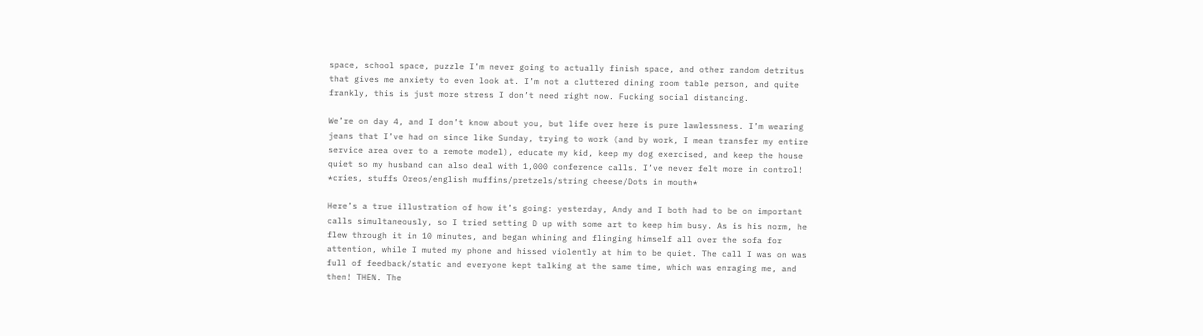space, school space, puzzle I’m never going to actually finish space, and other random detritus that gives me anxiety to even look at. I’m not a cluttered dining room table person, and quite frankly, this is just more stress I don’t need right now. Fucking social distancing.

We’re on day 4, and I don’t know about you, but life over here is pure lawlessness. I’m wearing jeans that I’ve had on since like Sunday, trying to work (and by work, I mean transfer my entire service area over to a remote model), educate my kid, keep my dog exercised, and keep the house quiet so my husband can also deal with 1,000 conference calls. I’ve never felt more in control! *cries, stuffs Oreos/english muffins/pretzels/string cheese/Dots in mouth*

Here’s a true illustration of how it’s going: yesterday, Andy and I both had to be on important calls simultaneously, so I tried setting D up with some art to keep him busy. As is his norm, he flew through it in 10 minutes, and began whining and flinging himself all over the sofa for attention, while I muted my phone and hissed violently at him to be quiet. The call I was on was full of feedback/static and everyone kept talking at the same time, which was enraging me, and then! THEN. The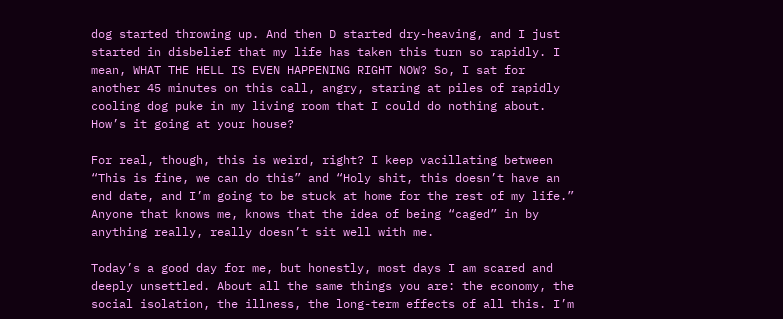dog started throwing up. And then D started dry-heaving, and I just started in disbelief that my life has taken this turn so rapidly. I mean, WHAT THE HELL IS EVEN HAPPENING RIGHT NOW? So, I sat for another 45 minutes on this call, angry, staring at piles of rapidly cooling dog puke in my living room that I could do nothing about. How’s it going at your house?

For real, though, this is weird, right? I keep vacillating between “This is fine, we can do this” and “Holy shit, this doesn’t have an end date, and I’m going to be stuck at home for the rest of my life.” Anyone that knows me, knows that the idea of being “caged” in by anything really, really doesn’t sit well with me.

Today’s a good day for me, but honestly, most days I am scared and deeply unsettled. About all the same things you are: the economy, the social isolation, the illness, the long-term effects of all this. I’m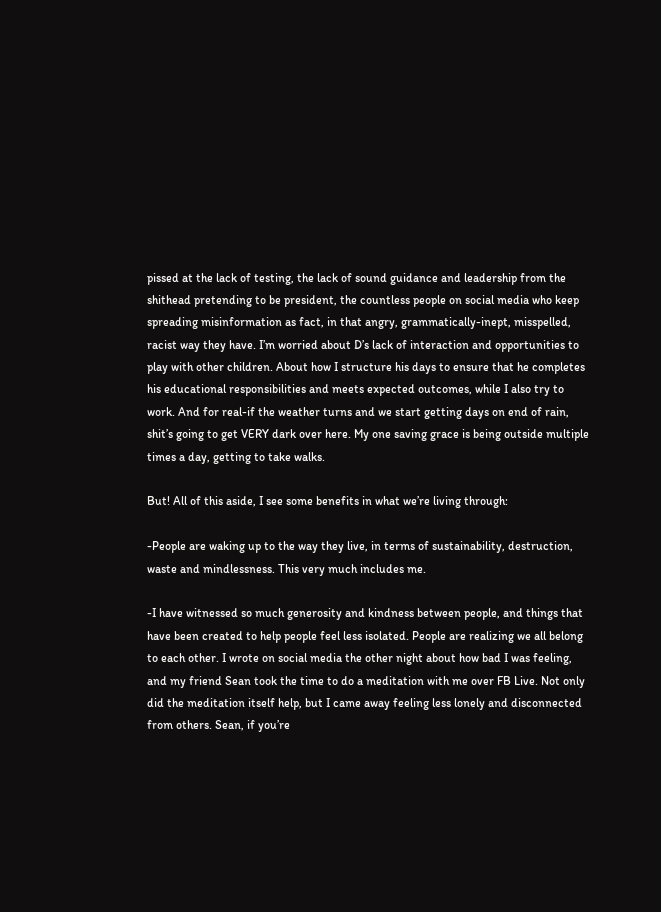pissed at the lack of testing, the lack of sound guidance and leadership from the shithead pretending to be president, the countless people on social media who keep spreading misinformation as fact, in that angry, grammatically-inept, misspelled, racist way they have. I’m worried about D’s lack of interaction and opportunities to play with other children. About how I structure his days to ensure that he completes his educational responsibilities and meets expected outcomes, while I also try to work. And for real-if the weather turns and we start getting days on end of rain, shit’s going to get VERY dark over here. My one saving grace is being outside multiple times a day, getting to take walks.

But! All of this aside, I see some benefits in what we’re living through:

-People are waking up to the way they live, in terms of sustainability, destruction, waste and mindlessness. This very much includes me.

-I have witnessed so much generosity and kindness between people, and things that have been created to help people feel less isolated. People are realizing we all belong to each other. I wrote on social media the other night about how bad I was feeling, and my friend Sean took the time to do a meditation with me over FB Live. Not only did the meditation itself help, but I came away feeling less lonely and disconnected from others. Sean, if you’re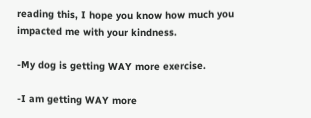reading this, I hope you know how much you impacted me with your kindness.

-My dog is getting WAY more exercise.

-I am getting WAY more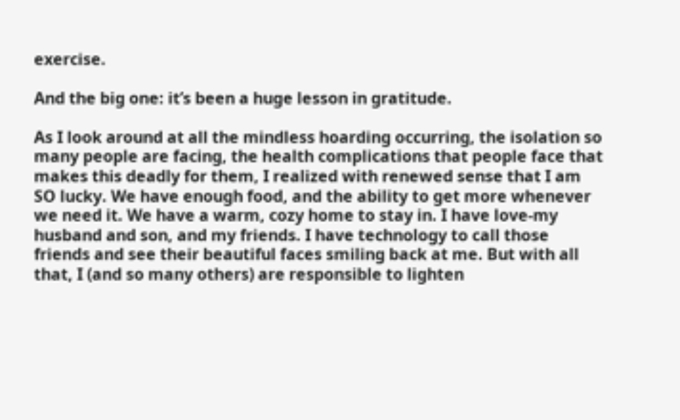exercise.

And the big one: it’s been a huge lesson in gratitude.

As I look around at all the mindless hoarding occurring, the isolation so many people are facing, the health complications that people face that makes this deadly for them, I realized with renewed sense that I am SO lucky. We have enough food, and the ability to get more whenever we need it. We have a warm, cozy home to stay in. I have love-my husband and son, and my friends. I have technology to call those friends and see their beautiful faces smiling back at me. But with all that, I (and so many others) are responsible to lighten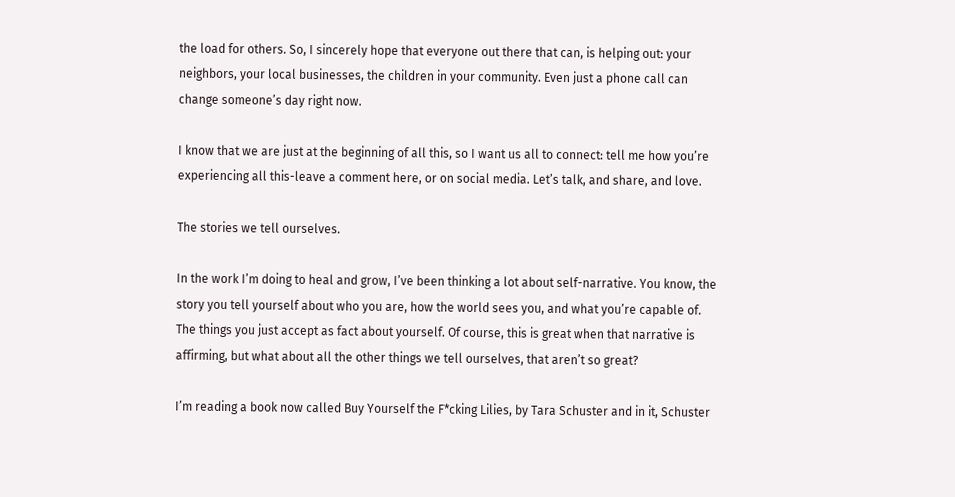the load for others. So, I sincerely hope that everyone out there that can, is helping out: your neighbors, your local businesses, the children in your community. Even just a phone call can change someone’s day right now.

I know that we are just at the beginning of all this, so I want us all to connect: tell me how you’re experiencing all this-leave a comment here, or on social media. Let’s talk, and share, and love.

The stories we tell ourselves.

In the work I’m doing to heal and grow, I’ve been thinking a lot about self-narrative. You know, the story you tell yourself about who you are, how the world sees you, and what you’re capable of. The things you just accept as fact about yourself. Of course, this is great when that narrative is affirming, but what about all the other things we tell ourselves, that aren’t so great?

I’m reading a book now called Buy Yourself the F*cking Lilies, by Tara Schuster and in it, Schuster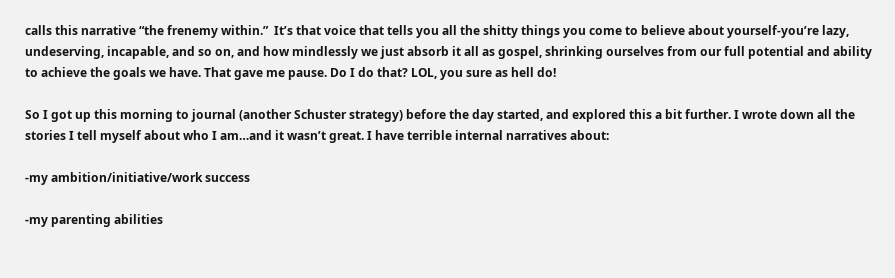calls this narrative “the frenemy within.”  It’s that voice that tells you all the shitty things you come to believe about yourself-you’re lazy, undeserving, incapable, and so on, and how mindlessly we just absorb it all as gospel, shrinking ourselves from our full potential and ability to achieve the goals we have. That gave me pause. Do I do that? LOL, you sure as hell do!

So I got up this morning to journal (another Schuster strategy) before the day started, and explored this a bit further. I wrote down all the stories I tell myself about who I am…and it wasn’t great. I have terrible internal narratives about:

-my ambition/initiative/work success

-my parenting abilities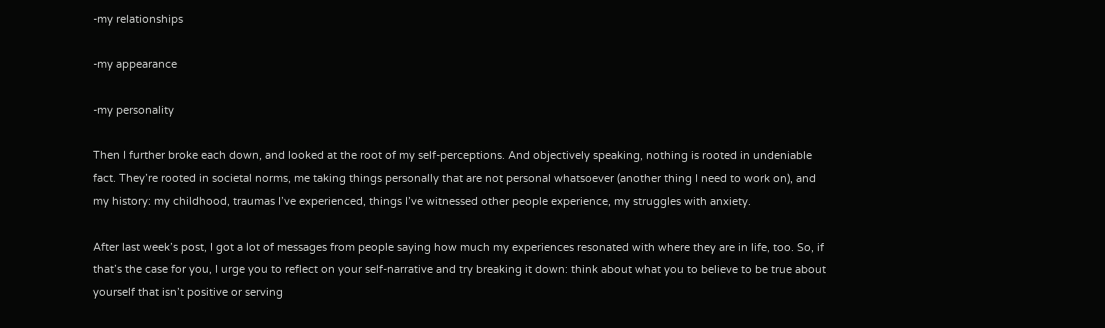-my relationships

-my appearance

-my personality

Then I further broke each down, and looked at the root of my self-perceptions. And objectively speaking, nothing is rooted in undeniable fact. They’re rooted in societal norms, me taking things personally that are not personal whatsoever (another thing I need to work on), and my history: my childhood, traumas I’ve experienced, things I’ve witnessed other people experience, my struggles with anxiety.

After last week’s post, I got a lot of messages from people saying how much my experiences resonated with where they are in life, too. So, if that’s the case for you, I urge you to reflect on your self-narrative and try breaking it down: think about what you to believe to be true about yourself that isn’t positive or serving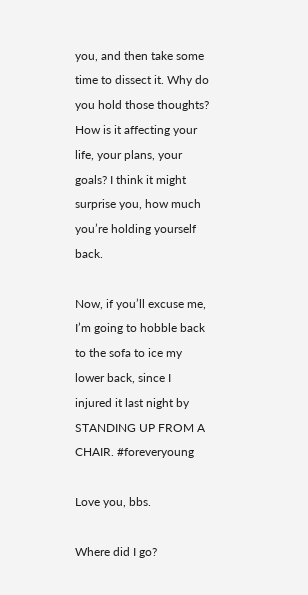you, and then take some time to dissect it. Why do you hold those thoughts? How is it affecting your life, your plans, your goals? I think it might surprise you, how much you’re holding yourself back.

Now, if you’ll excuse me, I’m going to hobble back to the sofa to ice my lower back, since I injured it last night by STANDING UP FROM A CHAIR. #foreveryoung

Love you, bbs.

Where did I go?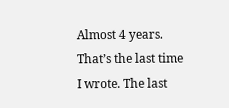Almost 4 years. That’s the last time I wrote. The last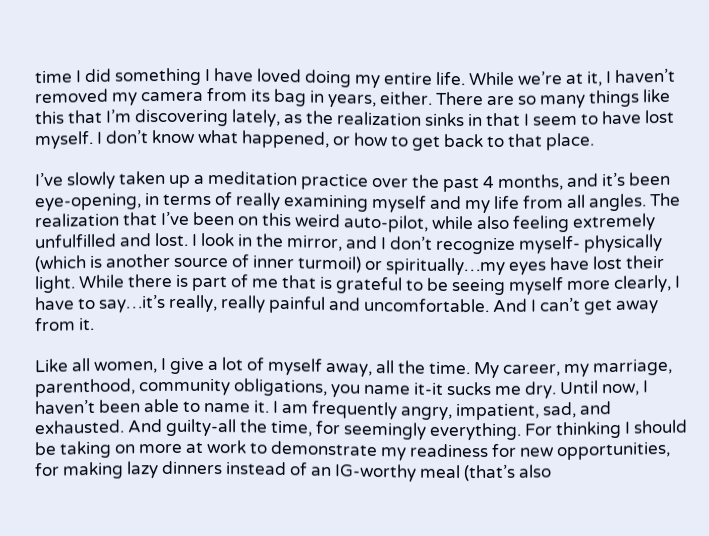time I did something I have loved doing my entire life. While we’re at it, I haven’t removed my camera from its bag in years, either. There are so many things like this that I’m discovering lately, as the realization sinks in that I seem to have lost myself. I don’t know what happened, or how to get back to that place.

I’ve slowly taken up a meditation practice over the past 4 months, and it’s been eye-opening, in terms of really examining myself and my life from all angles. The realization that I’ve been on this weird auto-pilot, while also feeling extremely unfulfilled and lost. I look in the mirror, and I don’t recognize myself- physically (which is another source of inner turmoil) or spiritually…my eyes have lost their light. While there is part of me that is grateful to be seeing myself more clearly, I have to say…it’s really, really painful and uncomfortable. And I can’t get away from it.

Like all women, I give a lot of myself away, all the time. My career, my marriage, parenthood, community obligations, you name it-it sucks me dry. Until now, I haven’t been able to name it. I am frequently angry, impatient, sad, and exhausted. And guilty-all the time, for seemingly everything. For thinking I should be taking on more at work to demonstrate my readiness for new opportunities, for making lazy dinners instead of an IG-worthy meal (that’s also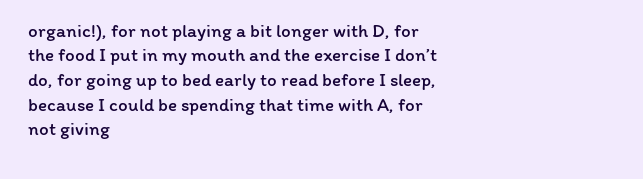organic!), for not playing a bit longer with D, for the food I put in my mouth and the exercise I don’t do, for going up to bed early to read before I sleep,  because I could be spending that time with A, for not giving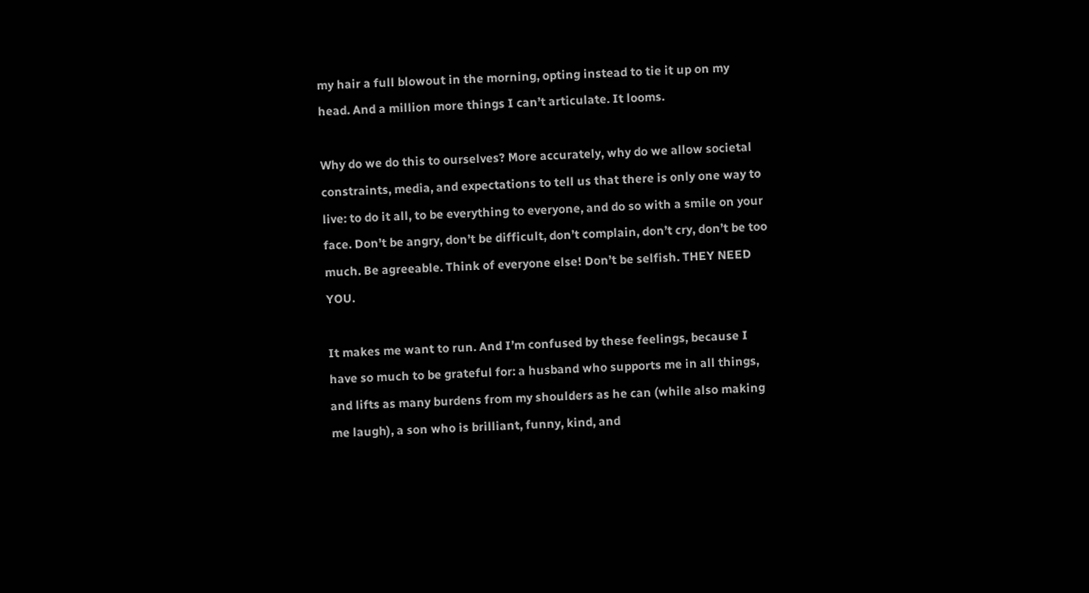my hair a full blowout in the morning, opting instead to tie it up on my head. And a million more things I can’t articulate. It looms.

Why do we do this to ourselves? More accurately, why do we allow societal constraints, media, and expectations to tell us that there is only one way to live: to do it all, to be everything to everyone, and do so with a smile on your face. Don’t be angry, don’t be difficult, don’t complain, don’t cry, don’t be too much. Be agreeable. Think of everyone else! Don’t be selfish. THEY NEED YOU.

It makes me want to run. And I’m confused by these feelings, because I have so much to be grateful for: a husband who supports me in all things, and lifts as many burdens from my shoulders as he can (while also making me laugh), a son who is brilliant, funny, kind, and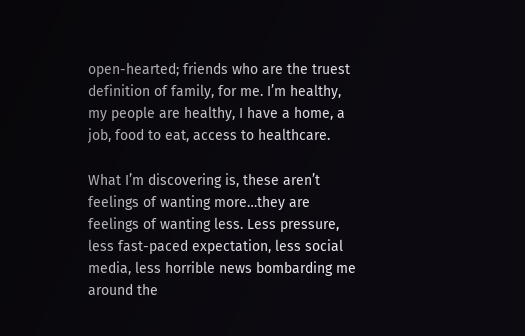open-hearted; friends who are the truest definition of family, for me. I’m healthy, my people are healthy, I have a home, a job, food to eat, access to healthcare.

What I’m discovering is, these aren’t feelings of wanting more…they are feelings of wanting less. Less pressure, less fast-paced expectation, less social media, less horrible news bombarding me around the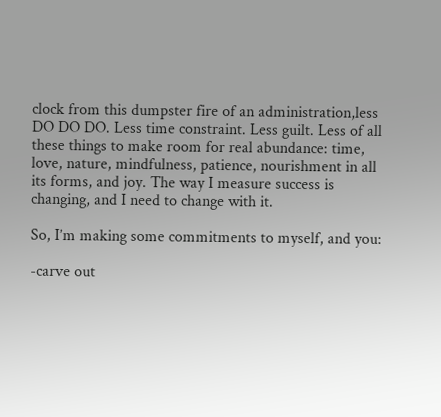clock from this dumpster fire of an administration,less DO DO DO. Less time constraint. Less guilt. Less of all these things to make room for real abundance: time, love, nature, mindfulness, patience, nourishment in all its forms, and joy. The way I measure success is changing, and I need to change with it.

So, I’m making some commitments to myself, and you:

-carve out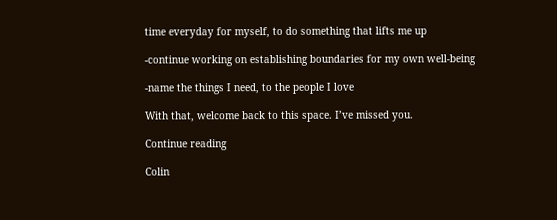time everyday for myself, to do something that lifts me up

-continue working on establishing boundaries for my own well-being

-name the things I need, to the people I love

With that, welcome back to this space. I’ve missed you.

Continue reading

Colin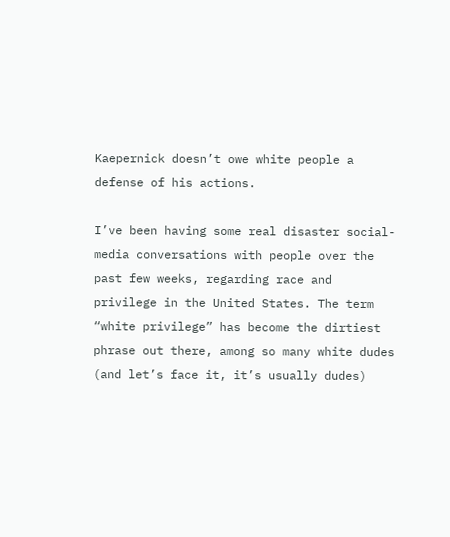Kaepernick doesn’t owe white people a defense of his actions.

I’ve been having some real disaster social-media conversations with people over the past few weeks, regarding race and privilege in the United States. The term “white privilege” has become the dirtiest phrase out there, among so many white dudes (and let’s face it, it’s usually dudes)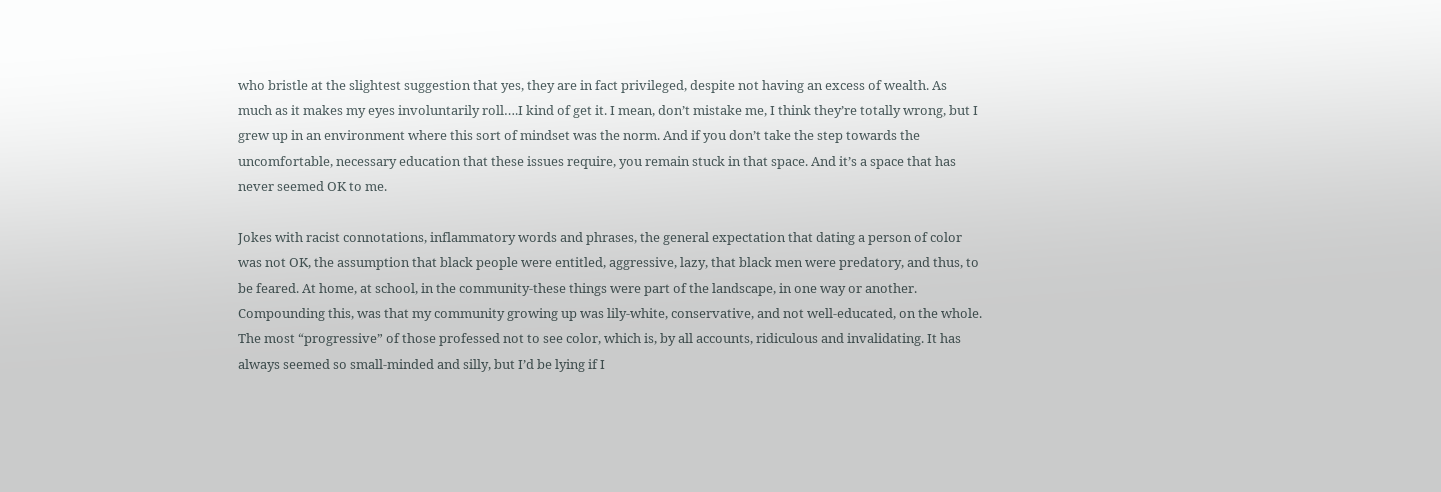who bristle at the slightest suggestion that yes, they are in fact privileged, despite not having an excess of wealth. As much as it makes my eyes involuntarily roll….I kind of get it. I mean, don’t mistake me, I think they’re totally wrong, but I grew up in an environment where this sort of mindset was the norm. And if you don’t take the step towards the uncomfortable, necessary education that these issues require, you remain stuck in that space. And it’s a space that has never seemed OK to me.

Jokes with racist connotations, inflammatory words and phrases, the general expectation that dating a person of color was not OK, the assumption that black people were entitled, aggressive, lazy, that black men were predatory, and thus, to be feared. At home, at school, in the community-these things were part of the landscape, in one way or another. Compounding this, was that my community growing up was lily-white, conservative, and not well-educated, on the whole. The most “progressive” of those professed not to see color, which is, by all accounts, ridiculous and invalidating. It has always seemed so small-minded and silly, but I’d be lying if I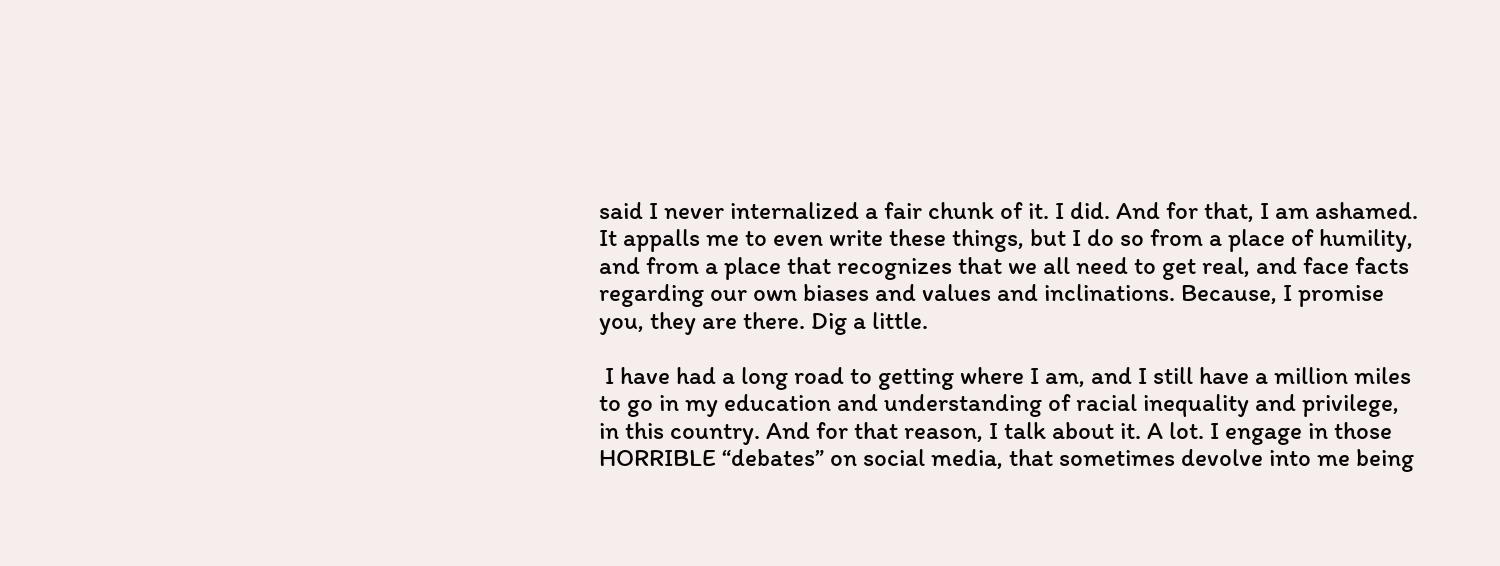said I never internalized a fair chunk of it. I did. And for that, I am ashamed. It appalls me to even write these things, but I do so from a place of humility, and from a place that recognizes that we all need to get real, and face facts regarding our own biases and values and inclinations. Because, I promise you, they are there. Dig a little.

 I have had a long road to getting where I am, and I still have a million miles to go in my education and understanding of racial inequality and privilege, in this country. And for that reason, I talk about it. A lot. I engage in those HORRIBLE “debates” on social media, that sometimes devolve into me being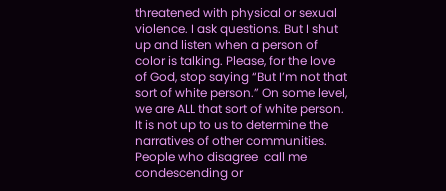threatened with physical or sexual violence. I ask questions. But I shut up and listen when a person of color is talking. Please, for the love of God, stop saying “But I’m not that sort of white person.” On some level, we are ALL that sort of white person. It is not up to us to determine the narratives of other communities. People who disagree  call me condescending or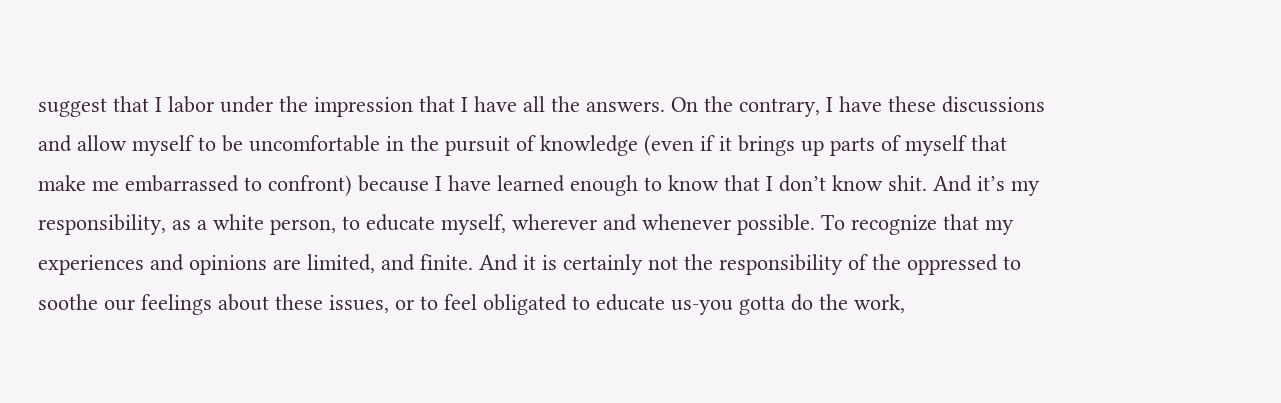suggest that I labor under the impression that I have all the answers. On the contrary, I have these discussions and allow myself to be uncomfortable in the pursuit of knowledge (even if it brings up parts of myself that make me embarrassed to confront) because I have learned enough to know that I don’t know shit. And it’s my responsibility, as a white person, to educate myself, wherever and whenever possible. To recognize that my experiences and opinions are limited, and finite. And it is certainly not the responsibility of the oppressed to soothe our feelings about these issues, or to feel obligated to educate us-you gotta do the work,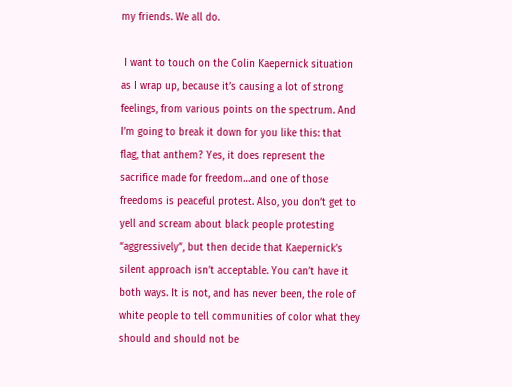my friends. We all do.

 I want to touch on the Colin Kaepernick situation as I wrap up, because it’s causing a lot of strong feelings, from various points on the spectrum. And I’m going to break it down for you like this: that flag, that anthem? Yes, it does represent the sacrifice made for freedom…and one of those freedoms is peaceful protest. Also, you don’t get to yell and scream about black people protesting “aggressively”, but then decide that Kaepernick’s silent approach isn’t acceptable. You can’t have it both ways. It is not, and has never been, the role of white people to tell communities of color what they should and should not be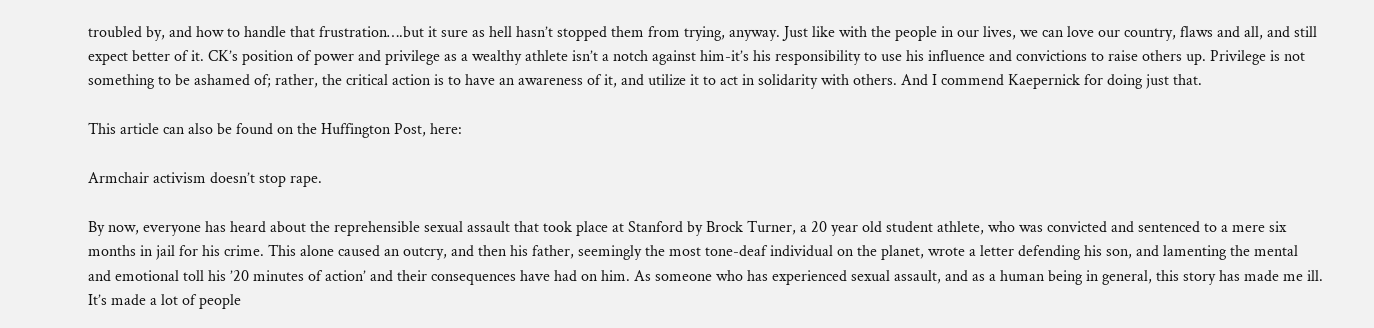troubled by, and how to handle that frustration….but it sure as hell hasn’t stopped them from trying, anyway. Just like with the people in our lives, we can love our country, flaws and all, and still expect better of it. CK’s position of power and privilege as a wealthy athlete isn’t a notch against him-it’s his responsibility to use his influence and convictions to raise others up. Privilege is not something to be ashamed of; rather, the critical action is to have an awareness of it, and utilize it to act in solidarity with others. And I commend Kaepernick for doing just that.

This article can also be found on the Huffington Post, here:

Armchair activism doesn’t stop rape.

By now, everyone has heard about the reprehensible sexual assault that took place at Stanford by Brock Turner, a 20 year old student athlete, who was convicted and sentenced to a mere six months in jail for his crime. This alone caused an outcry, and then his father, seemingly the most tone-deaf individual on the planet, wrote a letter defending his son, and lamenting the mental and emotional toll his ’20 minutes of action’ and their consequences have had on him. As someone who has experienced sexual assault, and as a human being in general, this story has made me ill. It’s made a lot of people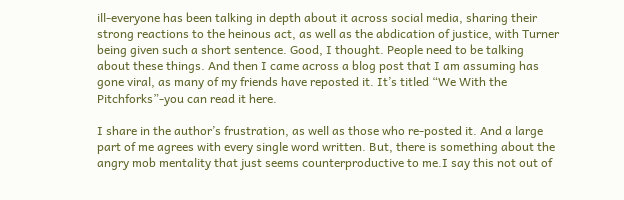ill-everyone has been talking in depth about it across social media, sharing their strong reactions to the heinous act, as well as the abdication of justice, with Turner being given such a short sentence. Good, I thought. People need to be talking about these things. And then I came across a blog post that I am assuming has gone viral, as many of my friends have reposted it. It’s titled “We With the Pitchforks”-you can read it here.

I share in the author’s frustration, as well as those who re-posted it. And a large part of me agrees with every single word written. But, there is something about the angry mob mentality that just seems counterproductive to me.I say this not out of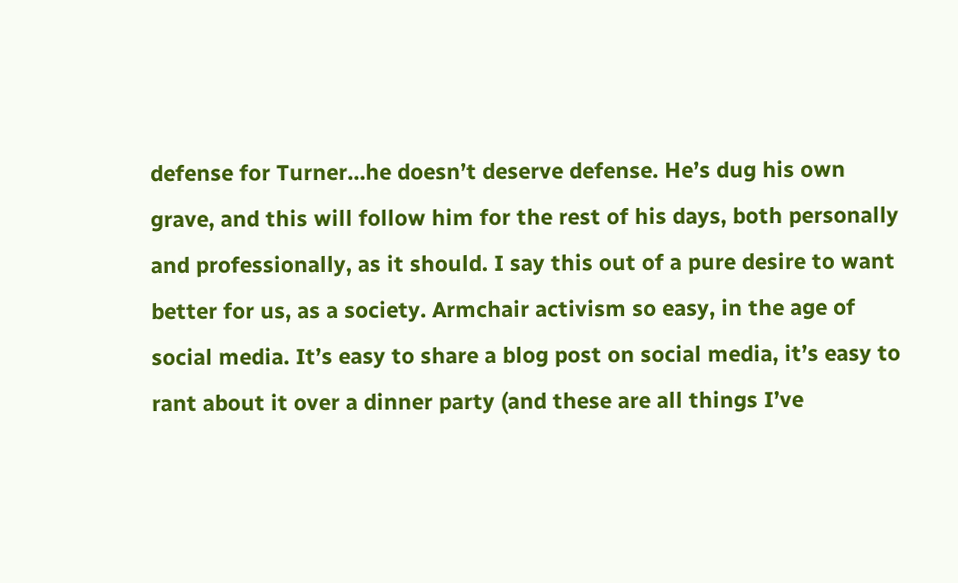defense for Turner…he doesn’t deserve defense. He’s dug his own grave, and this will follow him for the rest of his days, both personally and professionally, as it should. I say this out of a pure desire to want better for us, as a society. Armchair activism so easy, in the age of social media. It’s easy to share a blog post on social media, it’s easy to rant about it over a dinner party (and these are all things I’ve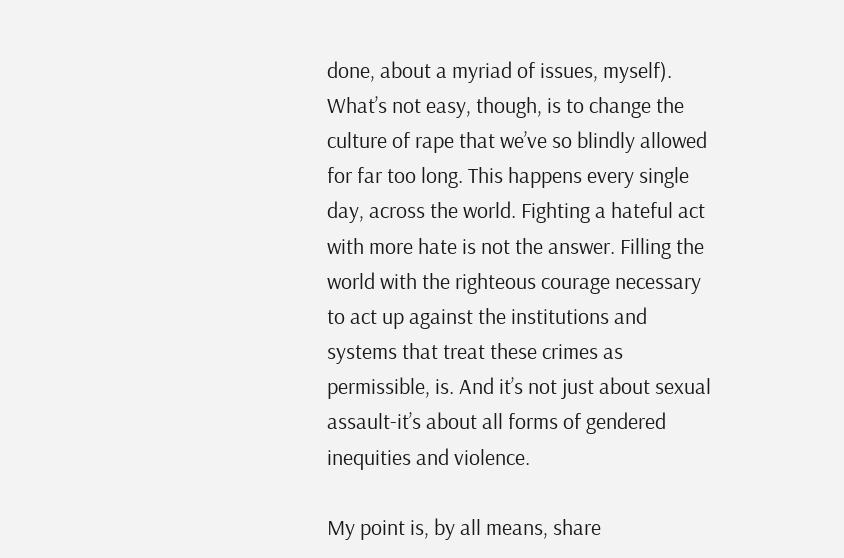done, about a myriad of issues, myself). What’s not easy, though, is to change the culture of rape that we’ve so blindly allowed for far too long. This happens every single day, across the world. Fighting a hateful act with more hate is not the answer. Filling the world with the righteous courage necessary to act up against the institutions and systems that treat these crimes as permissible, is. And it’s not just about sexual assault-it’s about all forms of gendered inequities and violence.

My point is, by all means, share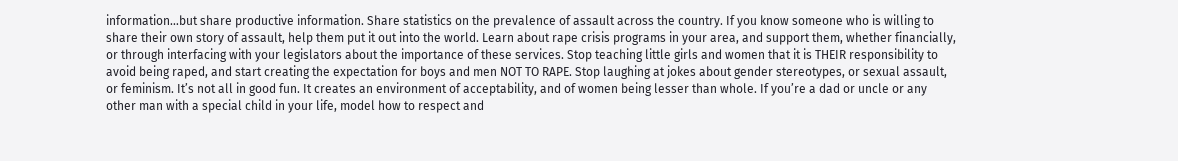information…but share productive information. Share statistics on the prevalence of assault across the country. If you know someone who is willing to share their own story of assault, help them put it out into the world. Learn about rape crisis programs in your area, and support them, whether financially, or through interfacing with your legislators about the importance of these services. Stop teaching little girls and women that it is THEIR responsibility to avoid being raped, and start creating the expectation for boys and men NOT TO RAPE. Stop laughing at jokes about gender stereotypes, or sexual assault, or feminism. It’s not all in good fun. It creates an environment of acceptability, and of women being lesser than whole. If you’re a dad or uncle or any other man with a special child in your life, model how to respect and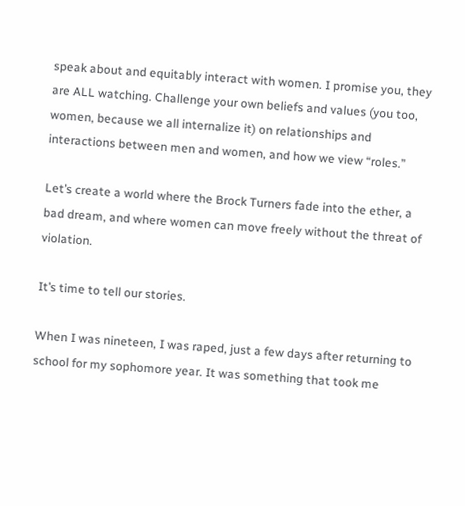speak about and equitably interact with women. I promise you, they are ALL watching. Challenge your own beliefs and values (you too, women, because we all internalize it) on relationships and interactions between men and women, and how we view “roles.”

Let’s create a world where the Brock Turners fade into the ether, a bad dream, and where women can move freely without the threat of violation.

It’s time to tell our stories.

When I was nineteen, I was raped, just a few days after returning to school for my sophomore year. It was something that took me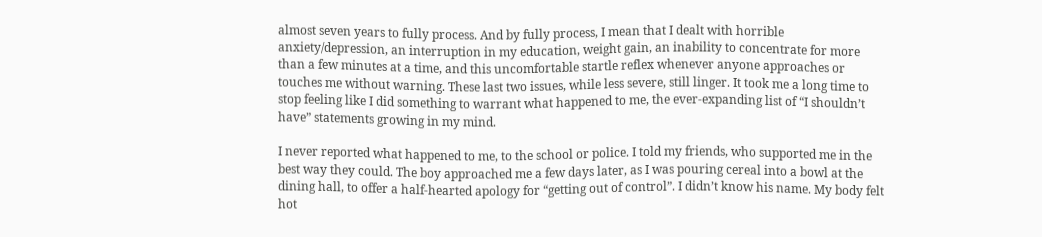almost seven years to fully process. And by fully process, I mean that I dealt with horrible anxiety/depression, an interruption in my education, weight gain, an inability to concentrate for more than a few minutes at a time, and this uncomfortable startle reflex whenever anyone approaches or touches me without warning. These last two issues, while less severe, still linger. It took me a long time to stop feeling like I did something to warrant what happened to me, the ever-expanding list of “I shouldn’t have” statements growing in my mind.

I never reported what happened to me, to the school or police. I told my friends, who supported me in the best way they could. The boy approached me a few days later, as I was pouring cereal into a bowl at the dining hall, to offer a half-hearted apology for “getting out of control”. I didn’t know his name. My body felt hot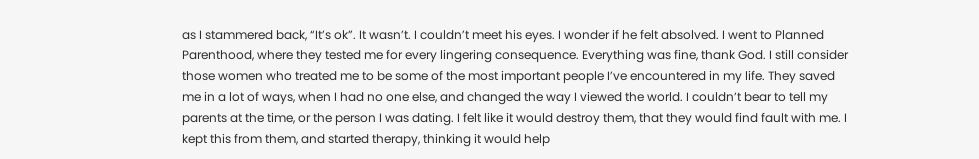as I stammered back, “It’s ok”. It wasn’t. I couldn’t meet his eyes. I wonder if he felt absolved. I went to Planned Parenthood, where they tested me for every lingering consequence. Everything was fine, thank God. I still consider those women who treated me to be some of the most important people I’ve encountered in my life. They saved me in a lot of ways, when I had no one else, and changed the way I viewed the world. I couldn’t bear to tell my parents at the time, or the person I was dating. I felt like it would destroy them, that they would find fault with me. I kept this from them, and started therapy, thinking it would help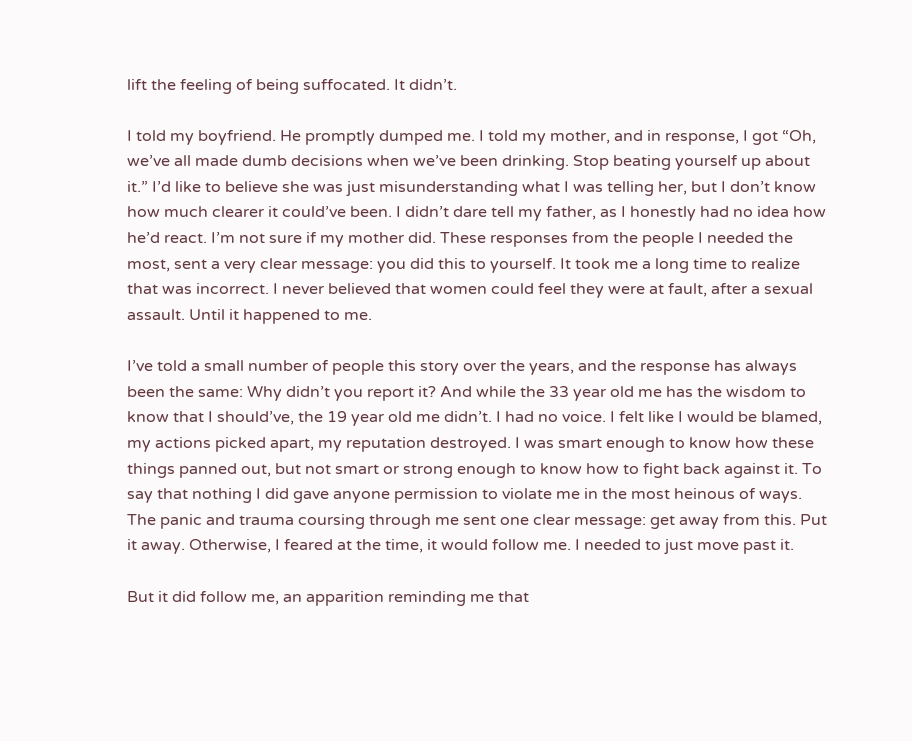lift the feeling of being suffocated. It didn’t.

I told my boyfriend. He promptly dumped me. I told my mother, and in response, I got “Oh, we’ve all made dumb decisions when we’ve been drinking. Stop beating yourself up about it.” I’d like to believe she was just misunderstanding what I was telling her, but I don’t know how much clearer it could’ve been. I didn’t dare tell my father, as I honestly had no idea how he’d react. I’m not sure if my mother did. These responses from the people I needed the most, sent a very clear message: you did this to yourself. It took me a long time to realize that was incorrect. I never believed that women could feel they were at fault, after a sexual assault. Until it happened to me.

I’ve told a small number of people this story over the years, and the response has always been the same: Why didn’t you report it? And while the 33 year old me has the wisdom to know that I should’ve, the 19 year old me didn’t. I had no voice. I felt like I would be blamed, my actions picked apart, my reputation destroyed. I was smart enough to know how these things panned out, but not smart or strong enough to know how to fight back against it. To say that nothing I did gave anyone permission to violate me in the most heinous of ways. The panic and trauma coursing through me sent one clear message: get away from this. Put it away. Otherwise, I feared at the time, it would follow me. I needed to just move past it.

But it did follow me, an apparition reminding me that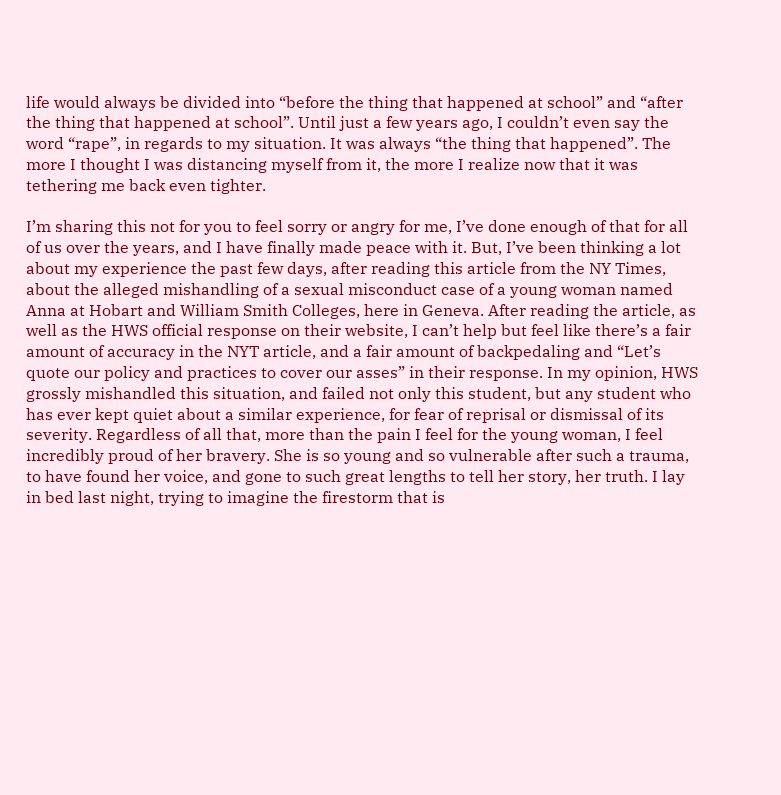life would always be divided into “before the thing that happened at school” and “after the thing that happened at school”. Until just a few years ago, I couldn’t even say the word “rape”, in regards to my situation. It was always “the thing that happened”. The more I thought I was distancing myself from it, the more I realize now that it was tethering me back even tighter.

I’m sharing this not for you to feel sorry or angry for me, I’ve done enough of that for all of us over the years, and I have finally made peace with it. But, I’ve been thinking a lot about my experience the past few days, after reading this article from the NY Times, about the alleged mishandling of a sexual misconduct case of a young woman named Anna at Hobart and William Smith Colleges, here in Geneva. After reading the article, as well as the HWS official response on their website, I can’t help but feel like there’s a fair amount of accuracy in the NYT article, and a fair amount of backpedaling and “Let’s quote our policy and practices to cover our asses” in their response. In my opinion, HWS grossly mishandled this situation, and failed not only this student, but any student who has ever kept quiet about a similar experience, for fear of reprisal or dismissal of its severity. Regardless of all that, more than the pain I feel for the young woman, I feel incredibly proud of her bravery. She is so young and so vulnerable after such a trauma, to have found her voice, and gone to such great lengths to tell her story, her truth. I lay in bed last night, trying to imagine the firestorm that is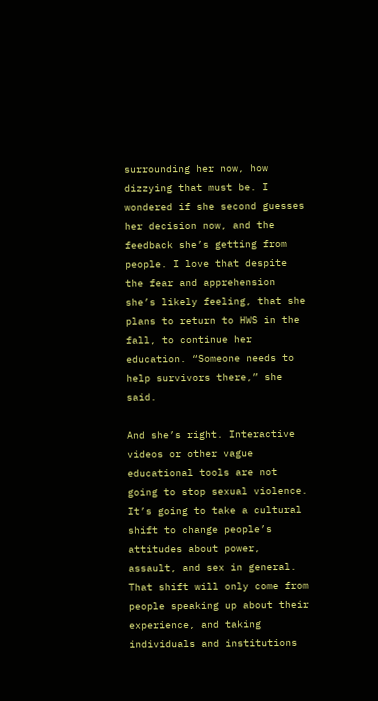surrounding her now, how dizzying that must be. I wondered if she second guesses her decision now, and the feedback she’s getting from people. I love that despite the fear and apprehension she’s likely feeling, that she plans to return to HWS in the fall, to continue her education. “Someone needs to help survivors there,” she said.

And she’s right. Interactive videos or other vague educational tools are not going to stop sexual violence. It’s going to take a cultural shift to change people’s attitudes about power, assault, and sex in general. That shift will only come from people speaking up about their experience, and taking individuals and institutions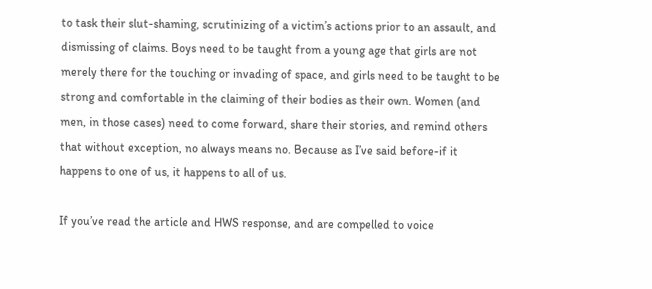to task their slut-shaming, scrutinizing of a victim’s actions prior to an assault, and dismissing of claims. Boys need to be taught from a young age that girls are not merely there for the touching or invading of space, and girls need to be taught to be strong and comfortable in the claiming of their bodies as their own. Women (and men, in those cases) need to come forward, share their stories, and remind others that without exception, no always means no. Because as I’ve said before-if it happens to one of us, it happens to all of us.

If you’ve read the article and HWS response, and are compelled to voice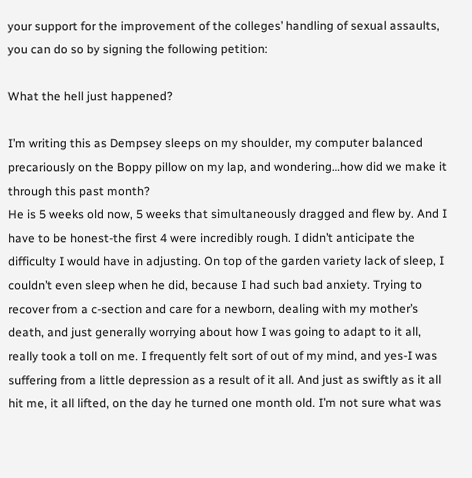your support for the improvement of the colleges’ handling of sexual assaults, you can do so by signing the following petition:

What the hell just happened?

I’m writing this as Dempsey sleeps on my shoulder, my computer balanced precariously on the Boppy pillow on my lap, and wondering…how did we make it through this past month?
He is 5 weeks old now, 5 weeks that simultaneously dragged and flew by. And I have to be honest-the first 4 were incredibly rough. I didn’t anticipate the difficulty I would have in adjusting. On top of the garden variety lack of sleep, I couldn’t even sleep when he did, because I had such bad anxiety. Trying to recover from a c-section and care for a newborn, dealing with my mother’s death, and just generally worrying about how I was going to adapt to it all, really took a toll on me. I frequently felt sort of out of my mind, and yes-I was suffering from a little depression as a result of it all. And just as swiftly as it all hit me, it all lifted, on the day he turned one month old. I’m not sure what was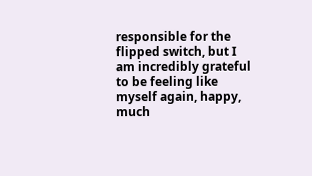responsible for the flipped switch, but I am incredibly grateful to be feeling like myself again, happy, much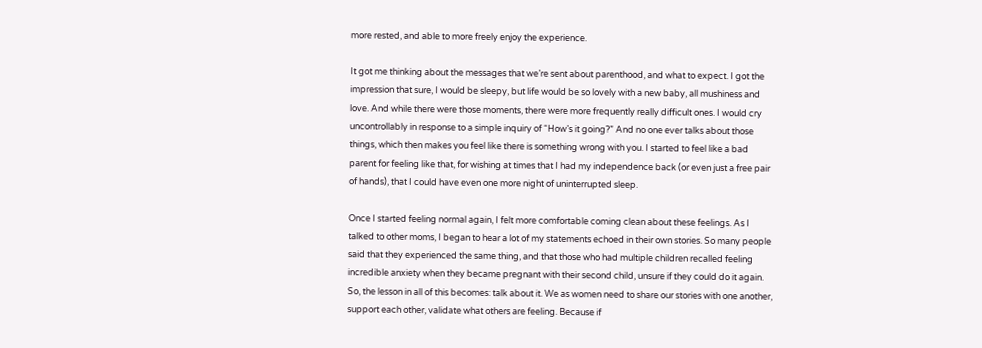more rested, and able to more freely enjoy the experience.

It got me thinking about the messages that we’re sent about parenthood, and what to expect. I got the impression that sure, I would be sleepy, but life would be so lovely with a new baby, all mushiness and love. And while there were those moments, there were more frequently really difficult ones. I would cry uncontrollably in response to a simple inquiry of “How’s it going?” And no one ever talks about those things, which then makes you feel like there is something wrong with you. I started to feel like a bad parent for feeling like that, for wishing at times that I had my independence back (or even just a free pair of hands), that I could have even one more night of uninterrupted sleep.

Once I started feeling normal again, I felt more comfortable coming clean about these feelings. As I talked to other moms, I began to hear a lot of my statements echoed in their own stories. So many people said that they experienced the same thing, and that those who had multiple children recalled feeling incredible anxiety when they became pregnant with their second child, unsure if they could do it again. So, the lesson in all of this becomes: talk about it. We as women need to share our stories with one another, support each other, validate what others are feeling. Because if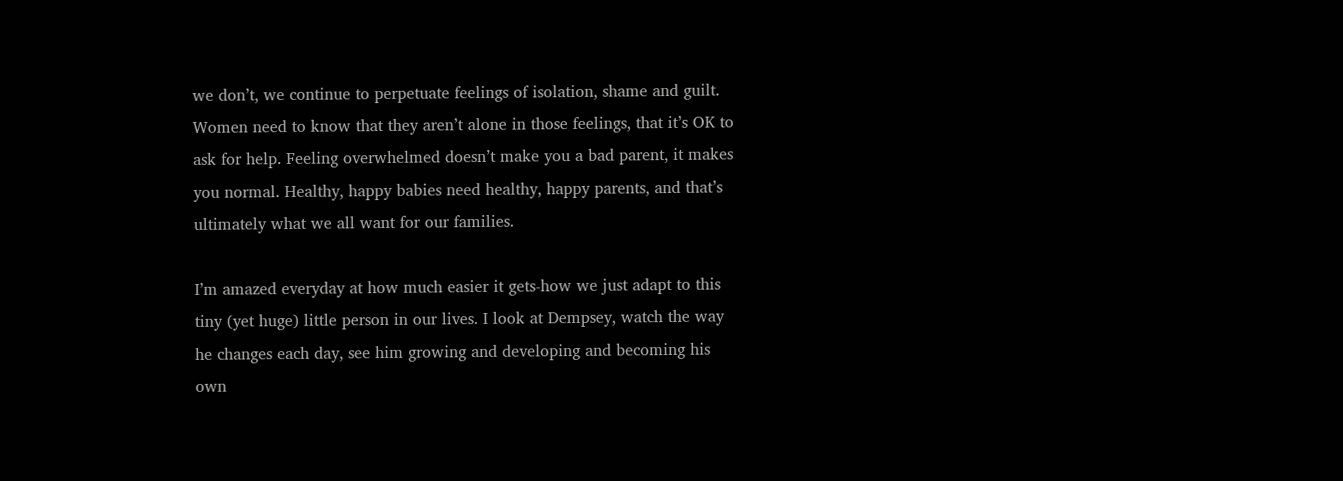we don’t, we continue to perpetuate feelings of isolation, shame and guilt. Women need to know that they aren’t alone in those feelings, that it’s OK to ask for help. Feeling overwhelmed doesn’t make you a bad parent, it makes you normal. Healthy, happy babies need healthy, happy parents, and that’s ultimately what we all want for our families.

I’m amazed everyday at how much easier it gets-how we just adapt to this tiny (yet huge) little person in our lives. I look at Dempsey, watch the way he changes each day, see him growing and developing and becoming his own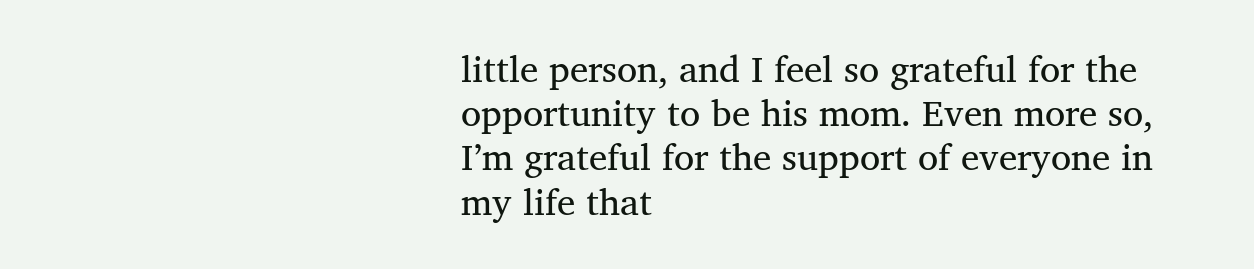little person, and I feel so grateful for the opportunity to be his mom. Even more so, I’m grateful for the support of everyone in my life that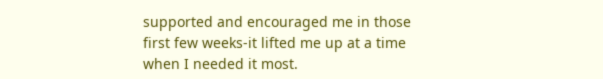supported and encouraged me in those first few weeks-it lifted me up at a time when I needed it most.